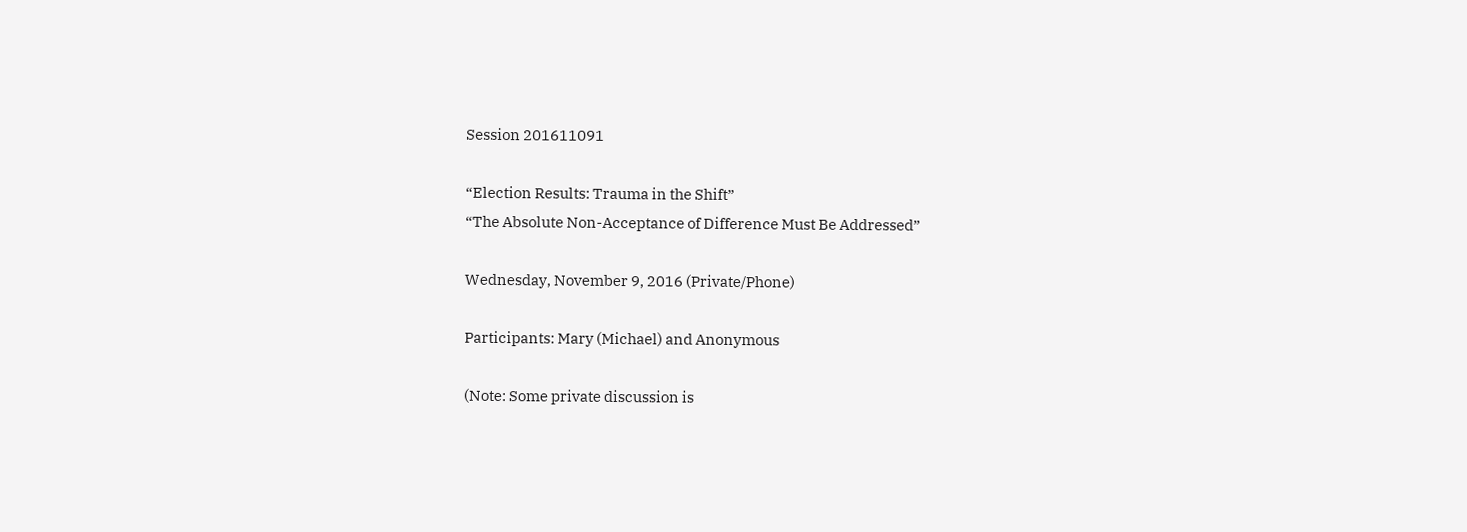Session 201611091

“Election Results: Trauma in the Shift”
“The Absolute Non-Acceptance of Difference Must Be Addressed”

Wednesday, November 9, 2016 (Private/Phone)

Participants: Mary (Michael) and Anonymous

(Note: Some private discussion is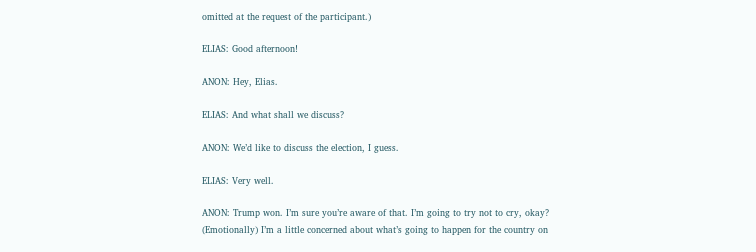omitted at the request of the participant.)

ELIAS: Good afternoon!

ANON: Hey, Elias.

ELIAS: And what shall we discuss?

ANON: We’d like to discuss the election, I guess.

ELIAS: Very well.

ANON: Trump won. I’m sure you’re aware of that. I’m going to try not to cry, okay? (Emotionally) I’m a little concerned about what’s going to happen for the country on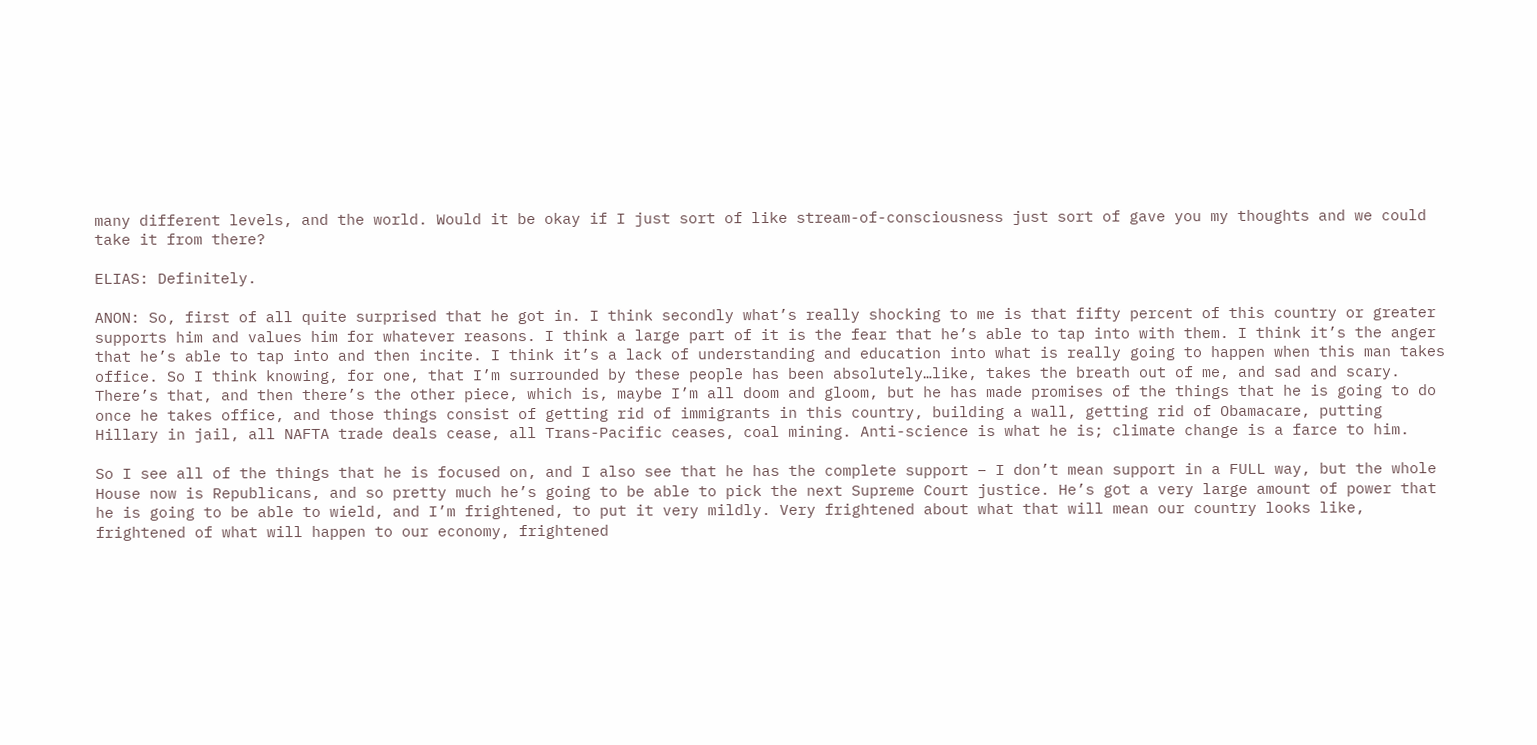many different levels, and the world. Would it be okay if I just sort of like stream-of-consciousness just sort of gave you my thoughts and we could take it from there?

ELIAS: Definitely.

ANON: So, first of all quite surprised that he got in. I think secondly what’s really shocking to me is that fifty percent of this country or greater supports him and values him for whatever reasons. I think a large part of it is the fear that he’s able to tap into with them. I think it’s the anger that he’s able to tap into and then incite. I think it’s a lack of understanding and education into what is really going to happen when this man takes office. So I think knowing, for one, that I’m surrounded by these people has been absolutely…like, takes the breath out of me, and sad and scary. There’s that, and then there’s the other piece, which is, maybe I’m all doom and gloom, but he has made promises of the things that he is going to do once he takes office, and those things consist of getting rid of immigrants in this country, building a wall, getting rid of Obamacare, putting Hillary in jail, all NAFTA trade deals cease, all Trans-Pacific ceases, coal mining. Anti-science is what he is; climate change is a farce to him.

So I see all of the things that he is focused on, and I also see that he has the complete support – I don’t mean support in a FULL way, but the whole House now is Republicans, and so pretty much he’s going to be able to pick the next Supreme Court justice. He’s got a very large amount of power that he is going to be able to wield, and I’m frightened, to put it very mildly. Very frightened about what that will mean our country looks like, frightened of what will happen to our economy, frightened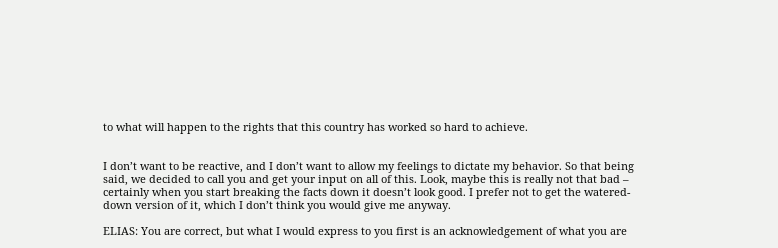to what will happen to the rights that this country has worked so hard to achieve.


I don’t want to be reactive, and I don’t want to allow my feelings to dictate my behavior. So that being said, we decided to call you and get your input on all of this. Look, maybe this is really not that bad – certainly when you start breaking the facts down it doesn’t look good. I prefer not to get the watered-down version of it, which I don’t think you would give me anyway.

ELIAS: You are correct, but what I would express to you first is an acknowledgement of what you are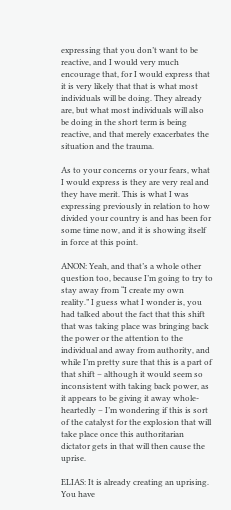expressing that you don’t want to be reactive, and I would very much encourage that, for I would express that it is very likely that that is what most individuals will be doing. They already are, but what most individuals will also be doing in the short term is being reactive, and that merely exacerbates the situation and the trauma.

As to your concerns or your fears, what I would express is they are very real and they have merit. This is what I was expressing previously in relation to how divided your country is and has been for some time now, and it is showing itself in force at this point.

ANON: Yeah, and that’s a whole other question too, because I’m going to try to stay away from “I create my own reality.” I guess what I wonder is, you had talked about the fact that this shift that was taking place was bringing back the power or the attention to the individual and away from authority, and while I’m pretty sure that this is a part of that shift – although it would seem so inconsistent with taking back power, as it appears to be giving it away whole-heartedly – I’m wondering if this is sort of the catalyst for the explosion that will take place once this authoritarian dictator gets in that will then cause the uprise.

ELIAS: It is already creating an uprising. You have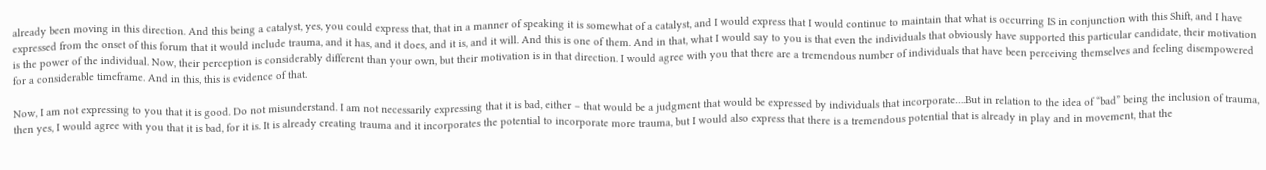already been moving in this direction. And this being a catalyst, yes, you could express that, that in a manner of speaking it is somewhat of a catalyst, and I would express that I would continue to maintain that what is occurring IS in conjunction with this Shift, and I have expressed from the onset of this forum that it would include trauma, and it has, and it does, and it is, and it will. And this is one of them. And in that, what I would say to you is that even the individuals that obviously have supported this particular candidate, their motivation is the power of the individual. Now, their perception is considerably different than your own, but their motivation is in that direction. I would agree with you that there are a tremendous number of individuals that have been perceiving themselves and feeling disempowered for a considerable timeframe. And in this, this is evidence of that.

Now, I am not expressing to you that it is good. Do not misunderstand. I am not necessarily expressing that it is bad, either – that would be a judgment that would be expressed by individuals that incorporate….But in relation to the idea of “bad” being the inclusion of trauma, then yes, I would agree with you that it is bad, for it is. It is already creating trauma and it incorporates the potential to incorporate more trauma, but I would also express that there is a tremendous potential that is already in play and in movement, that the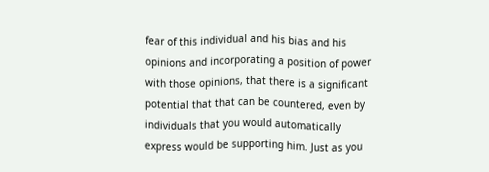fear of this individual and his bias and his opinions and incorporating a position of power with those opinions, that there is a significant potential that that can be countered, even by individuals that you would automatically express would be supporting him. Just as you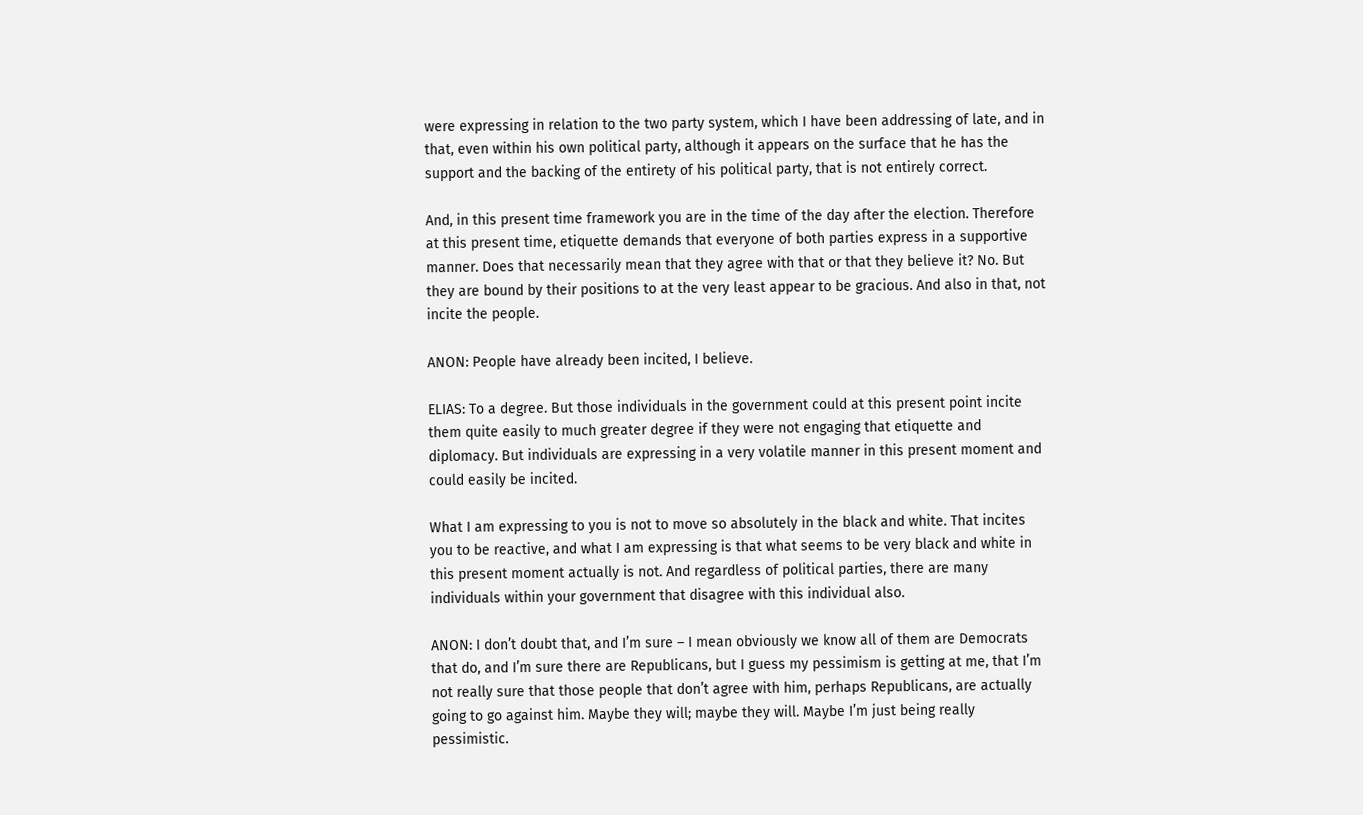were expressing in relation to the two party system, which I have been addressing of late, and in that, even within his own political party, although it appears on the surface that he has the support and the backing of the entirety of his political party, that is not entirely correct.

And, in this present time framework you are in the time of the day after the election. Therefore at this present time, etiquette demands that everyone of both parties express in a supportive manner. Does that necessarily mean that they agree with that or that they believe it? No. But they are bound by their positions to at the very least appear to be gracious. And also in that, not incite the people.

ANON: People have already been incited, I believe.

ELIAS: To a degree. But those individuals in the government could at this present point incite them quite easily to much greater degree if they were not engaging that etiquette and diplomacy. But individuals are expressing in a very volatile manner in this present moment and could easily be incited.

What I am expressing to you is not to move so absolutely in the black and white. That incites you to be reactive, and what I am expressing is that what seems to be very black and white in this present moment actually is not. And regardless of political parties, there are many individuals within your government that disagree with this individual also.

ANON: I don’t doubt that, and I’m sure – I mean obviously we know all of them are Democrats that do, and I’m sure there are Republicans, but I guess my pessimism is getting at me, that I’m not really sure that those people that don’t agree with him, perhaps Republicans, are actually going to go against him. Maybe they will; maybe they will. Maybe I’m just being really pessimistic.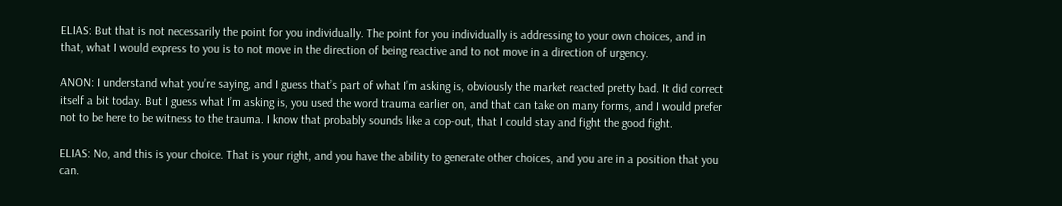ELIAS: But that is not necessarily the point for you individually. The point for you individually is addressing to your own choices, and in that, what I would express to you is to not move in the direction of being reactive and to not move in a direction of urgency.

ANON: I understand what you’re saying, and I guess that’s part of what I’m asking is, obviously the market reacted pretty bad. It did correct itself a bit today. But I guess what I’m asking is, you used the word trauma earlier on, and that can take on many forms, and I would prefer not to be here to be witness to the trauma. I know that probably sounds like a cop-out, that I could stay and fight the good fight.

ELIAS: No, and this is your choice. That is your right, and you have the ability to generate other choices, and you are in a position that you can.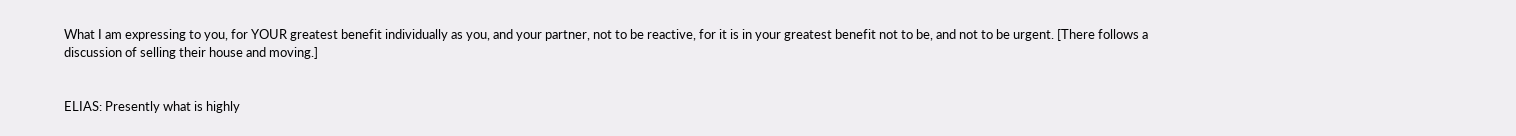What I am expressing to you, for YOUR greatest benefit individually as you, and your partner, not to be reactive, for it is in your greatest benefit not to be, and not to be urgent. [There follows a discussion of selling their house and moving.]


ELIAS: Presently what is highly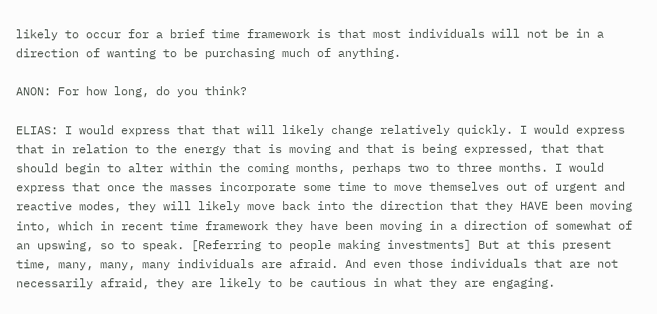likely to occur for a brief time framework is that most individuals will not be in a direction of wanting to be purchasing much of anything.

ANON: For how long, do you think?

ELIAS: I would express that that will likely change relatively quickly. I would express that in relation to the energy that is moving and that is being expressed, that that should begin to alter within the coming months, perhaps two to three months. I would express that once the masses incorporate some time to move themselves out of urgent and reactive modes, they will likely move back into the direction that they HAVE been moving into, which in recent time framework they have been moving in a direction of somewhat of an upswing, so to speak. [Referring to people making investments] But at this present time, many, many, many individuals are afraid. And even those individuals that are not necessarily afraid, they are likely to be cautious in what they are engaging.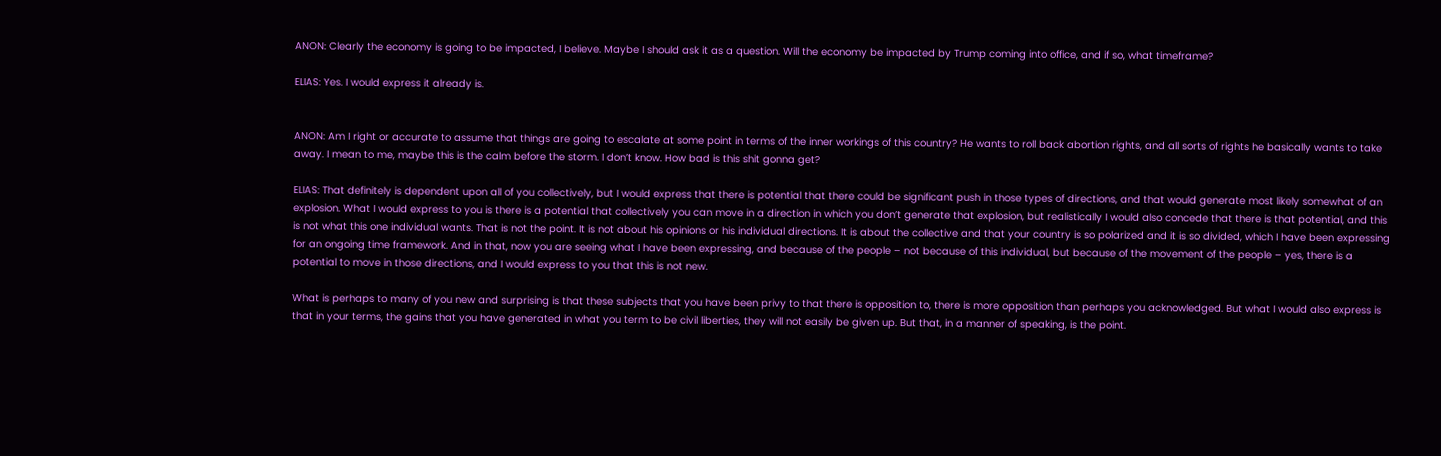ANON: Clearly the economy is going to be impacted, I believe. Maybe I should ask it as a question. Will the economy be impacted by Trump coming into office, and if so, what timeframe?

ELIAS: Yes. I would express it already is.


ANON: Am I right or accurate to assume that things are going to escalate at some point in terms of the inner workings of this country? He wants to roll back abortion rights, and all sorts of rights he basically wants to take away. I mean to me, maybe this is the calm before the storm. I don’t know. How bad is this shit gonna get?

ELIAS: That definitely is dependent upon all of you collectively, but I would express that there is potential that there could be significant push in those types of directions, and that would generate most likely somewhat of an explosion. What I would express to you is there is a potential that collectively you can move in a direction in which you don’t generate that explosion, but realistically I would also concede that there is that potential, and this is not what this one individual wants. That is not the point. It is not about his opinions or his individual directions. It is about the collective and that your country is so polarized and it is so divided, which I have been expressing for an ongoing time framework. And in that, now you are seeing what I have been expressing, and because of the people – not because of this individual, but because of the movement of the people – yes, there is a potential to move in those directions, and I would express to you that this is not new.

What is perhaps to many of you new and surprising is that these subjects that you have been privy to that there is opposition to, there is more opposition than perhaps you acknowledged. But what I would also express is that in your terms, the gains that you have generated in what you term to be civil liberties, they will not easily be given up. But that, in a manner of speaking, is the point.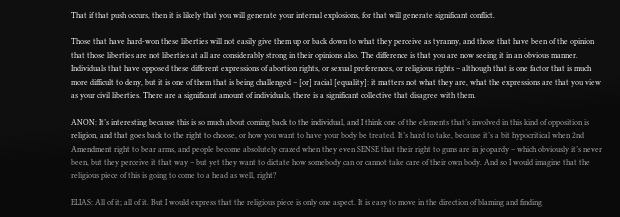That if that push occurs, then it is likely that you will generate your internal explosions, for that will generate significant conflict.

Those that have hard-won these liberties will not easily give them up or back down to what they perceive as tyranny, and those that have been of the opinion that those liberties are not liberties at all are considerably strong in their opinions also. The difference is that you are now seeing it in an obvious manner. Individuals that have opposed these different expressions of abortion rights, or sexual preferences, or religious rights – although that is one factor that is much more difficult to deny, but it is one of them that is being challenged – [or] racial [equality]: it matters not what they are, what the expressions are that you view as your civil liberties. There are a significant amount of individuals, there is a significant collective that disagree with them.

ANON: It’s interesting because this is so much about coming back to the individual, and I think one of the elements that’s involved in this kind of opposition is religion, and that goes back to the right to choose, or how you want to have your body be treated. It’s hard to take, because it’s a bit hypocritical when 2nd Amendment right to bear arms, and people become absolutely crazed when they even SENSE that their right to guns are in jeopardy – which obviously it’s never been, but they perceive it that way – but yet they want to dictate how somebody can or cannot take care of their own body. And so I would imagine that the religious piece of this is going to come to a head as well, right?

ELIAS: All of it; all of it. But I would express that the religious piece is only one aspect. It is easy to move in the direction of blaming and finding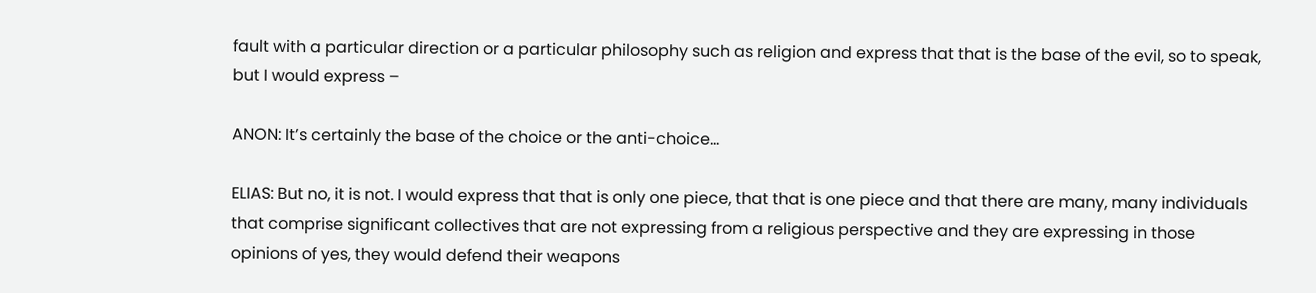fault with a particular direction or a particular philosophy such as religion and express that that is the base of the evil, so to speak, but I would express –

ANON: It’s certainly the base of the choice or the anti-choice…

ELIAS: But no, it is not. I would express that that is only one piece, that that is one piece and that there are many, many individuals that comprise significant collectives that are not expressing from a religious perspective and they are expressing in those opinions of yes, they would defend their weapons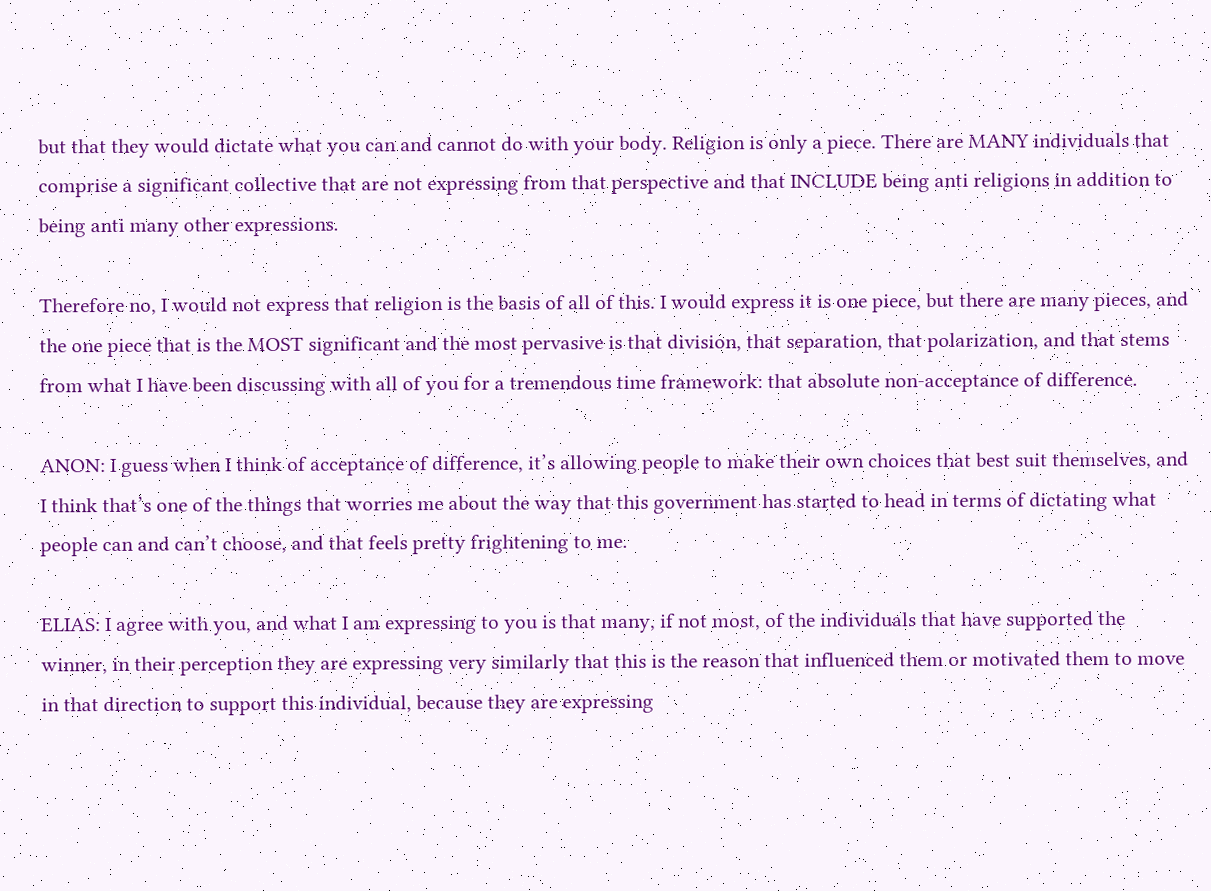but that they would dictate what you can and cannot do with your body. Religion is only a piece. There are MANY individuals that comprise a significant collective that are not expressing from that perspective and that INCLUDE being anti religions in addition to being anti many other expressions.

Therefore no, I would not express that religion is the basis of all of this. I would express it is one piece, but there are many pieces, and the one piece that is the MOST significant and the most pervasive is that division, that separation, that polarization, and that stems from what I have been discussing with all of you for a tremendous time framework: that absolute non-acceptance of difference.

ANON: I guess when I think of acceptance of difference, it’s allowing people to make their own choices that best suit themselves, and I think that’s one of the things that worries me about the way that this government has started to head in terms of dictating what people can and can’t choose, and that feels pretty frightening to me.

ELIAS: I agree with you, and what I am expressing to you is that many, if not most, of the individuals that have supported the winner, in their perception they are expressing very similarly that this is the reason that influenced them or motivated them to move in that direction to support this individual, because they are expressing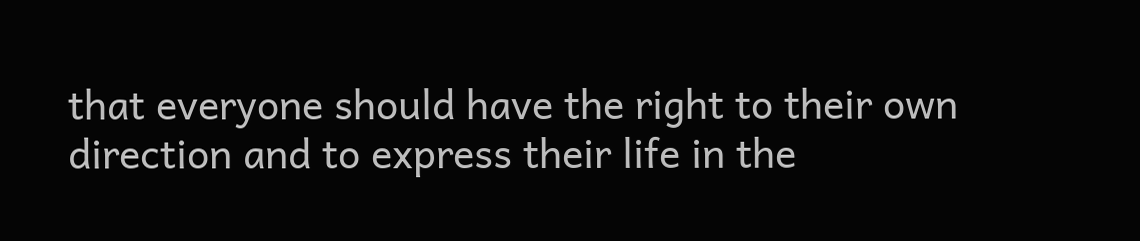that everyone should have the right to their own direction and to express their life in the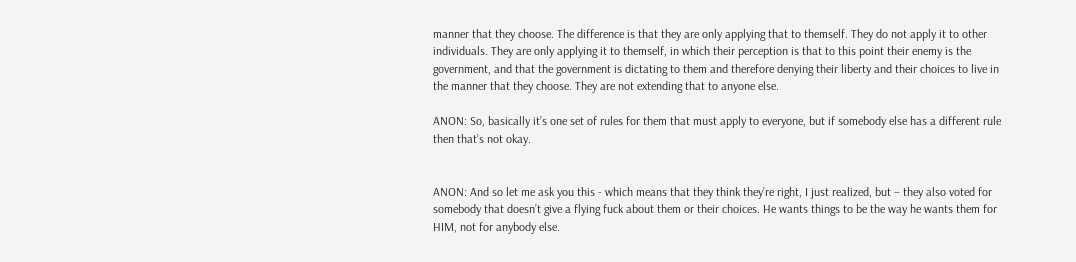manner that they choose. The difference is that they are only applying that to themself. They do not apply it to other individuals. They are only applying it to themself, in which their perception is that to this point their enemy is the government, and that the government is dictating to them and therefore denying their liberty and their choices to live in the manner that they choose. They are not extending that to anyone else.

ANON: So, basically it’s one set of rules for them that must apply to everyone, but if somebody else has a different rule then that’s not okay.


ANON: And so let me ask you this - which means that they think they’re right, I just realized, but – they also voted for somebody that doesn’t give a flying fuck about them or their choices. He wants things to be the way he wants them for HIM, not for anybody else.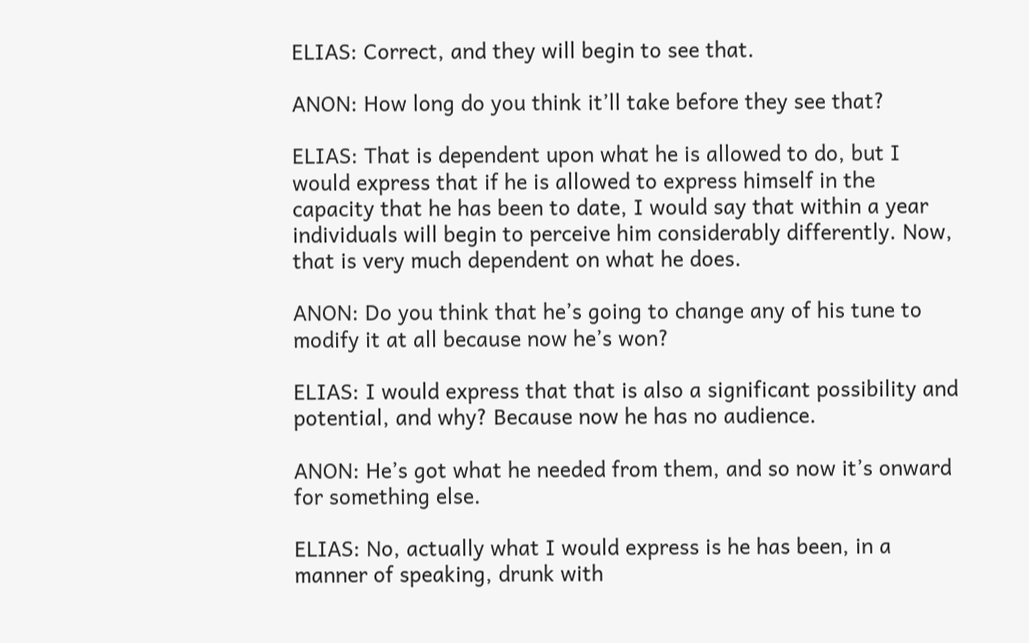ELIAS: Correct, and they will begin to see that.

ANON: How long do you think it’ll take before they see that?

ELIAS: That is dependent upon what he is allowed to do, but I would express that if he is allowed to express himself in the capacity that he has been to date, I would say that within a year individuals will begin to perceive him considerably differently. Now, that is very much dependent on what he does.

ANON: Do you think that he’s going to change any of his tune to modify it at all because now he’s won?

ELIAS: I would express that that is also a significant possibility and potential, and why? Because now he has no audience.

ANON: He’s got what he needed from them, and so now it’s onward for something else.

ELIAS: No, actually what I would express is he has been, in a manner of speaking, drunk with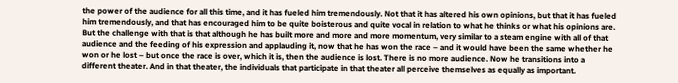the power of the audience for all this time, and it has fueled him tremendously. Not that it has altered his own opinions, but that it has fueled him tremendously, and that has encouraged him to be quite boisterous and quite vocal in relation to what he thinks or what his opinions are. But the challenge with that is that although he has built more and more and more momentum, very similar to a steam engine with all of that audience and the feeding of his expression and applauding it, now that he has won the race – and it would have been the same whether he won or he lost – but once the race is over, which it is, then the audience is lost. There is no more audience. Now he transitions into a different theater. And in that theater, the individuals that participate in that theater all perceive themselves as equally as important.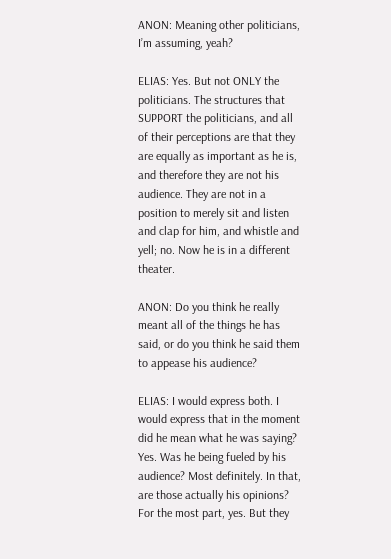ANON: Meaning other politicians, I’m assuming, yeah?

ELIAS: Yes. But not ONLY the politicians. The structures that SUPPORT the politicians, and all of their perceptions are that they are equally as important as he is, and therefore they are not his audience. They are not in a position to merely sit and listen and clap for him, and whistle and yell; no. Now he is in a different theater.

ANON: Do you think he really meant all of the things he has said, or do you think he said them to appease his audience?

ELIAS: I would express both. I would express that in the moment did he mean what he was saying? Yes. Was he being fueled by his audience? Most definitely. In that, are those actually his opinions? For the most part, yes. But they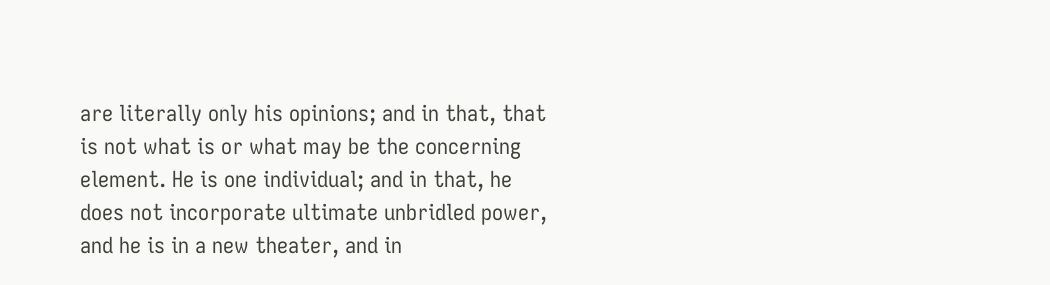are literally only his opinions; and in that, that is not what is or what may be the concerning element. He is one individual; and in that, he does not incorporate ultimate unbridled power, and he is in a new theater, and in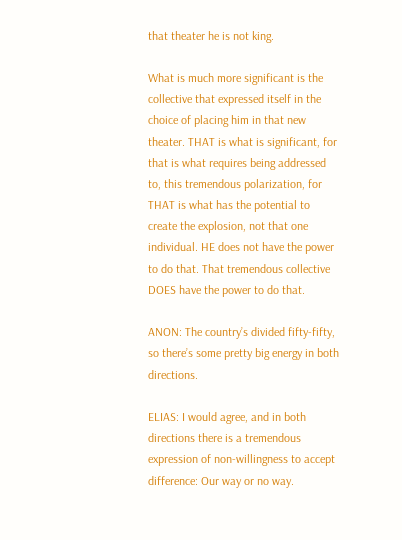that theater he is not king.

What is much more significant is the collective that expressed itself in the choice of placing him in that new theater. THAT is what is significant, for that is what requires being addressed to, this tremendous polarization, for THAT is what has the potential to create the explosion, not that one individual. HE does not have the power to do that. That tremendous collective DOES have the power to do that.

ANON: The country’s divided fifty-fifty, so there’s some pretty big energy in both directions.

ELIAS: I would agree, and in both directions there is a tremendous expression of non-willingness to accept difference: Our way or no way.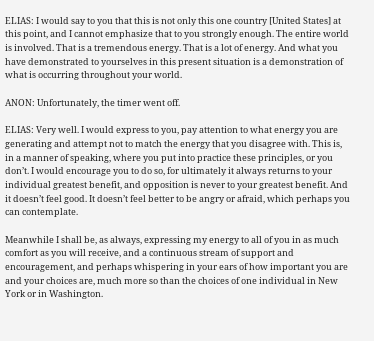ELIAS: I would say to you that this is not only this one country [United States] at this point, and I cannot emphasize that to you strongly enough. The entire world is involved. That is a tremendous energy. That is a lot of energy. And what you have demonstrated to yourselves in this present situation is a demonstration of what is occurring throughout your world.

ANON: Unfortunately, the timer went off.

ELIAS: Very well. I would express to you, pay attention to what energy you are generating and attempt not to match the energy that you disagree with. This is, in a manner of speaking, where you put into practice these principles, or you don’t. I would encourage you to do so, for ultimately it always returns to your individual greatest benefit, and opposition is never to your greatest benefit. And it doesn’t feel good. It doesn’t feel better to be angry or afraid, which perhaps you can contemplate.

Meanwhile I shall be, as always, expressing my energy to all of you in as much comfort as you will receive, and a continuous stream of support and encouragement, and perhaps whispering in your ears of how important you are and your choices are, much more so than the choices of one individual in New York or in Washington.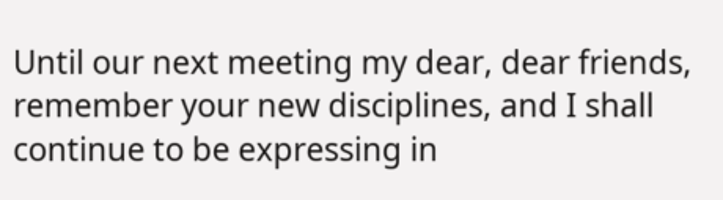Until our next meeting my dear, dear friends, remember your new disciplines, and I shall continue to be expressing in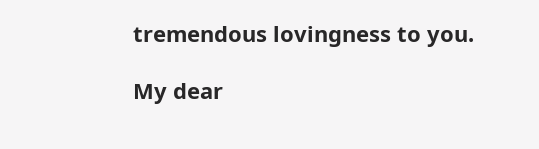tremendous lovingness to you.

My dear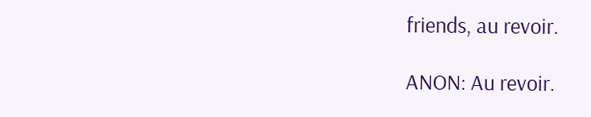friends, au revoir.

ANON: Au revoir.